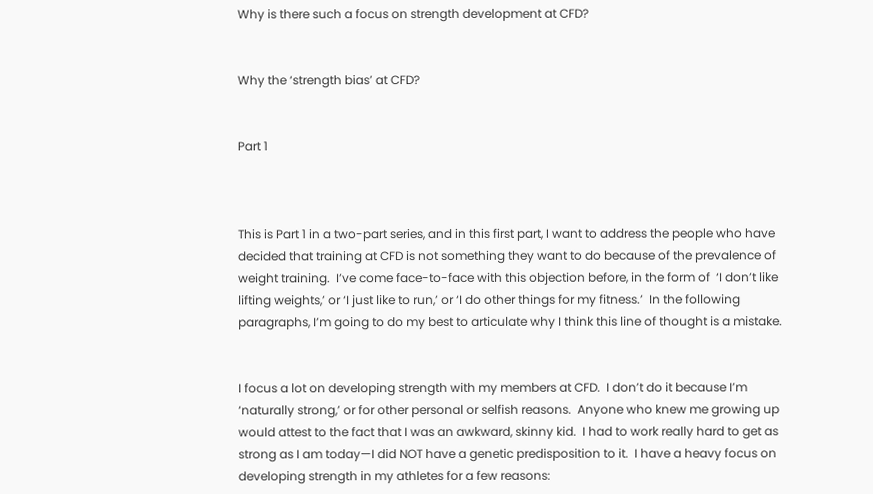Why is there such a focus on strength development at CFD?


Why the ‘strength bias’ at CFD?


Part 1



This is Part 1 in a two-part series, and in this first part, I want to address the people who have decided that training at CFD is not something they want to do because of the prevalence of weight training.  I’ve come face-to-face with this objection before, in the form of  ‘I don’t like lifting weights,’ or ‘I just like to run,’ or ‘I do other things for my fitness.’  In the following paragraphs, I’m going to do my best to articulate why I think this line of thought is a mistake.


I focus a lot on developing strength with my members at CFD.  I don’t do it because I’m ‘naturally strong,’ or for other personal or selfish reasons.  Anyone who knew me growing up would attest to the fact that I was an awkward, skinny kid.  I had to work really hard to get as strong as I am today—I did NOT have a genetic predisposition to it.  I have a heavy focus on developing strength in my athletes for a few reasons: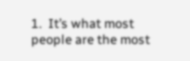1.  It’s what most people are the most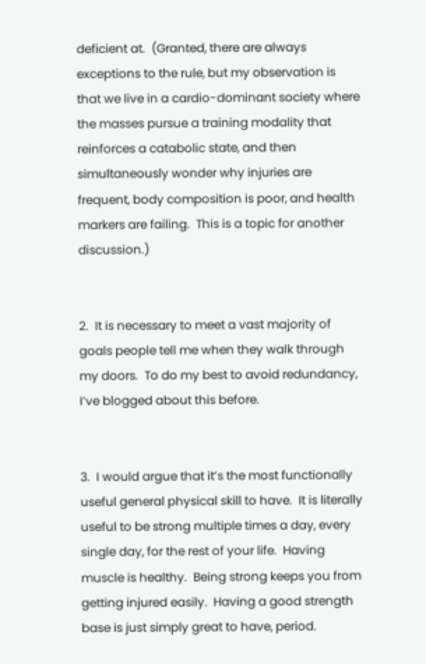deficient at.  (Granted, there are always exceptions to the rule, but my observation is that we live in a cardio-dominant society where the masses pursue a training modality that reinforces a catabolic state, and then simultaneously wonder why injuries are frequent, body composition is poor, and health markers are failing.  This is a topic for another discussion.)


2.  It is necessary to meet a vast majority of goals people tell me when they walk through my doors.  To do my best to avoid redundancy, I’ve blogged about this before.


3.  I would argue that it’s the most functionally useful general physical skill to have.  It is literally useful to be strong multiple times a day, every single day, for the rest of your life.  Having muscle is healthy.  Being strong keeps you from getting injured easily.  Having a good strength base is just simply great to have, period.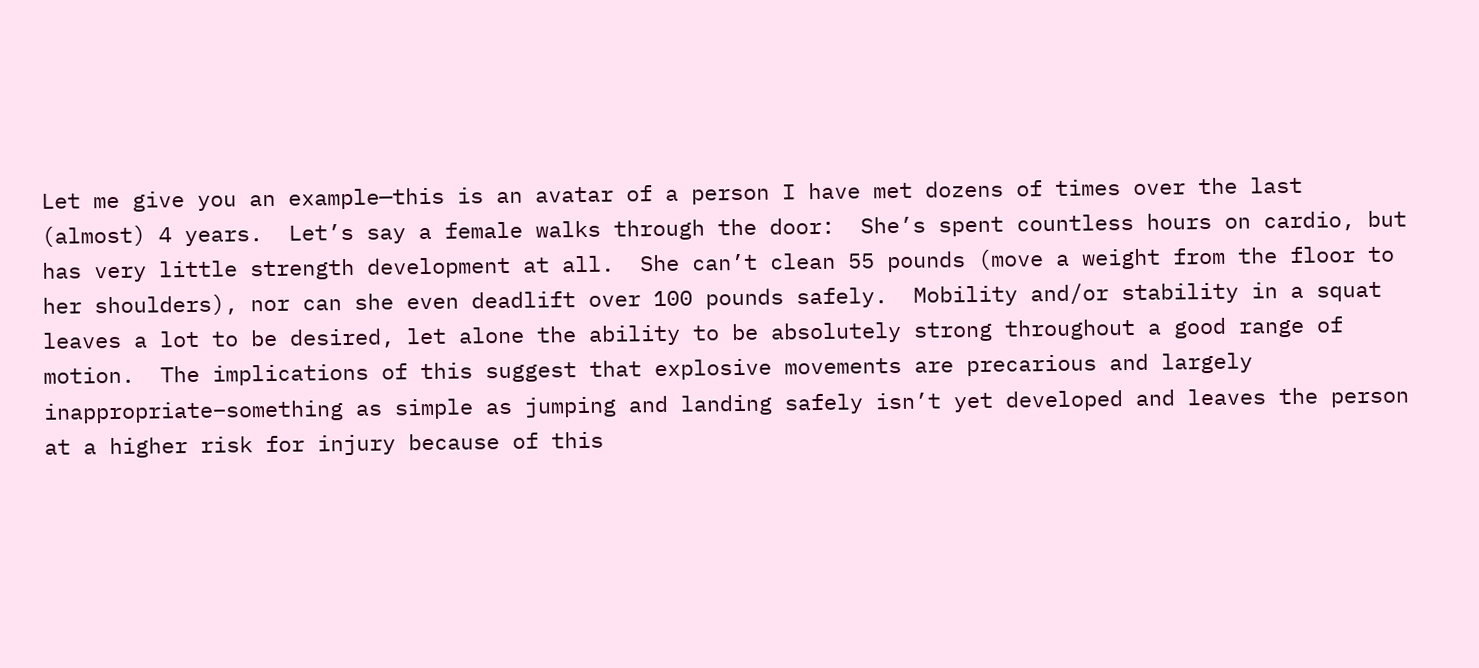Let me give you an example—this is an avatar of a person I have met dozens of times over the last (almost) 4 years.  Let’s say a female walks through the door:  She’s spent countless hours on cardio, but has very little strength development at all.  She can’t clean 55 pounds (move a weight from the floor to her shoulders), nor can she even deadlift over 100 pounds safely.  Mobility and/or stability in a squat leaves a lot to be desired, let alone the ability to be absolutely strong throughout a good range of motion.  The implications of this suggest that explosive movements are precarious and largely inappropriate–something as simple as jumping and landing safely isn’t yet developed and leaves the person at a higher risk for injury because of this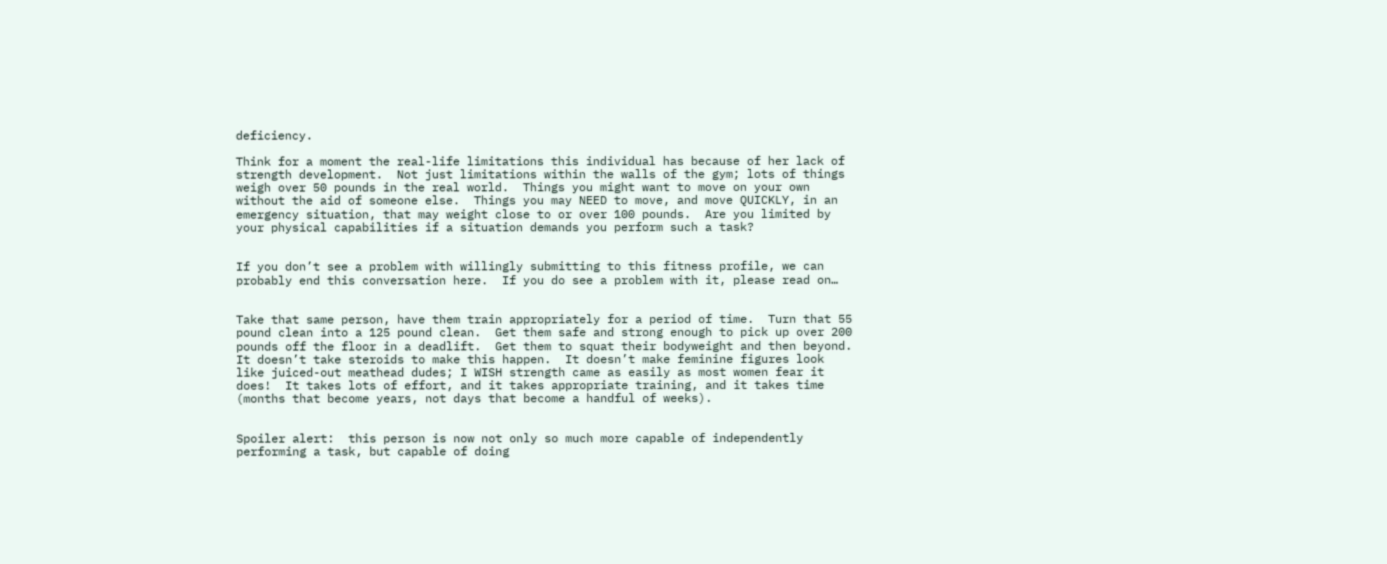deficiency.

Think for a moment the real-life limitations this individual has because of her lack of strength development.  Not just limitations within the walls of the gym; lots of things weigh over 50 pounds in the real world.  Things you might want to move on your own without the aid of someone else.  Things you may NEED to move, and move QUICKLY, in an emergency situation, that may weight close to or over 100 pounds.  Are you limited by your physical capabilities if a situation demands you perform such a task?


If you don’t see a problem with willingly submitting to this fitness profile, we can probably end this conversation here.  If you do see a problem with it, please read on…


Take that same person, have them train appropriately for a period of time.  Turn that 55 pound clean into a 125 pound clean.  Get them safe and strong enough to pick up over 200 pounds off the floor in a deadlift.  Get them to squat their bodyweight and then beyond.  It doesn’t take steroids to make this happen.  It doesn’t make feminine figures look like juiced-out meathead dudes; I WISH strength came as easily as most women fear it does!  It takes lots of effort, and it takes appropriate training, and it takes time (months that become years, not days that become a handful of weeks).


Spoiler alert:  this person is now not only so much more capable of independently performing a task, but capable of doing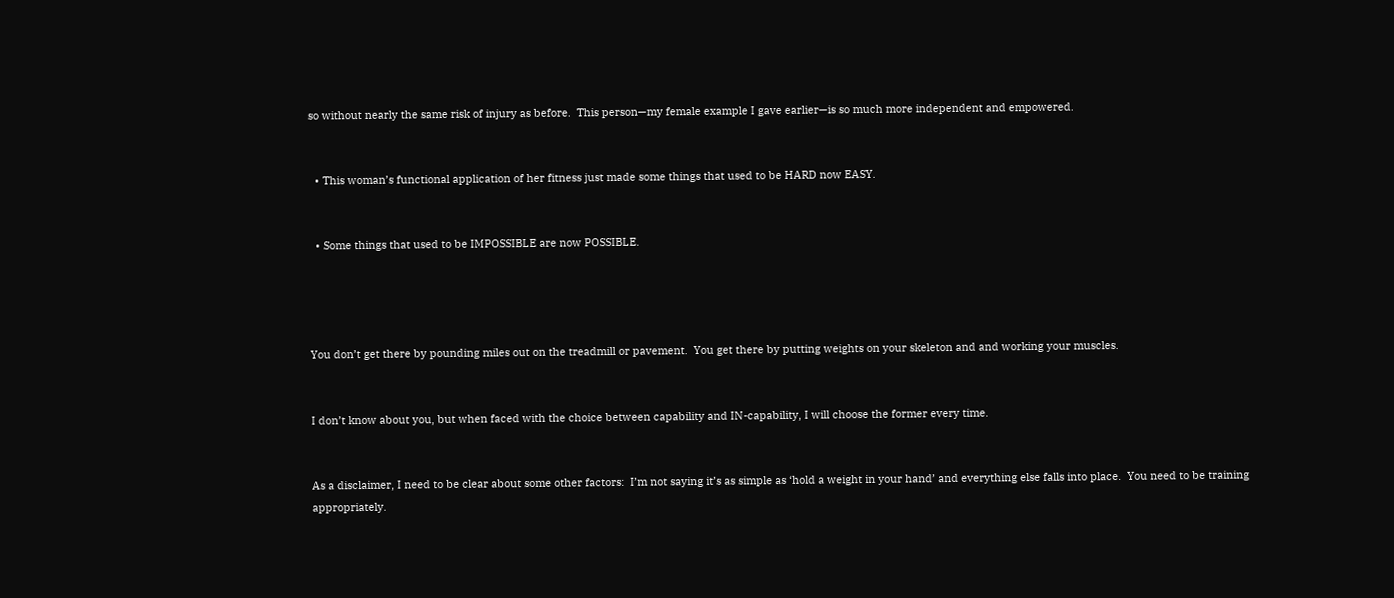so without nearly the same risk of injury as before.  This person—my female example I gave earlier—is so much more independent and empowered.


  • This woman’s functional application of her fitness just made some things that used to be HARD now EASY.


  • Some things that used to be IMPOSSIBLE are now POSSIBLE.




You don’t get there by pounding miles out on the treadmill or pavement.  You get there by putting weights on your skeleton and and working your muscles.


I don’t know about you, but when faced with the choice between capability and IN-capability, I will choose the former every time.


As a disclaimer, I need to be clear about some other factors:  I’m not saying it’s as simple as ‘hold a weight in your hand’ and everything else falls into place.  You need to be training appropriately.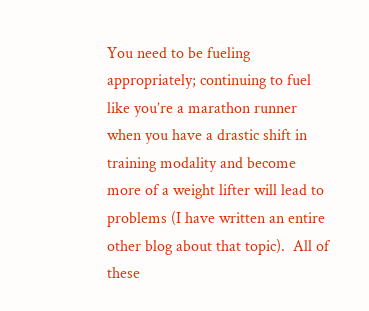You need to be fueling appropriately; continuing to fuel like you’re a marathon runner when you have a drastic shift in training modality and become more of a weight lifter will lead to problems (I have written an entire other blog about that topic).  All of these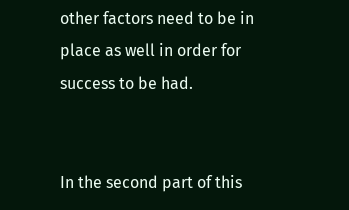other factors need to be in place as well in order for success to be had.


In the second part of this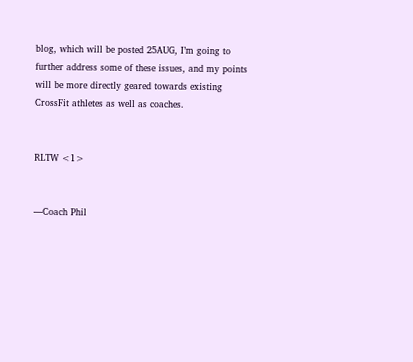blog, which will be posted 25AUG, I’m going to further address some of these issues, and my points will be more directly geared towards existing CrossFit athletes as well as coaches.


RLTW <1>


—Coach Phil